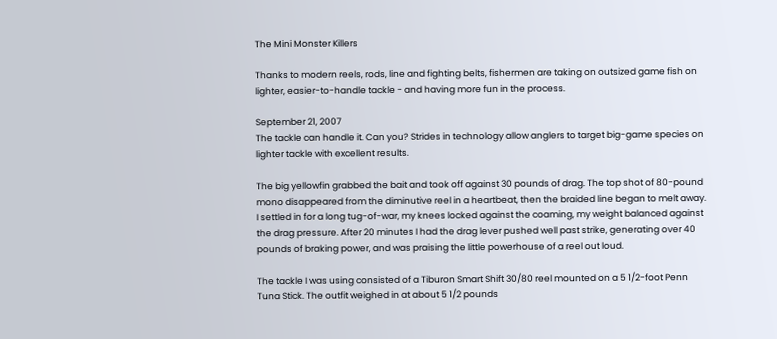The Mini Monster Killers

Thanks to modern reels, rods, line and fighting belts, fishermen are taking on outsized game fish on lighter, easier-to-handle tackle - and having more fun in the process.

September 21, 2007
The tackle can handle it. Can you? Strides in technology allow anglers to target big-game species on lighter tackle with excellent results.

The big yellowfin grabbed the bait and took off against 30 pounds of drag. The top shot of 80-pound mono disappeared from the diminutive reel in a heartbeat, then the braided line began to melt away. I settled in for a long tug-of-war, my knees locked against the coaming, my weight balanced against the drag pressure. After 20 minutes I had the drag lever pushed well past strike, generating over 40 pounds of braking power, and was praising the little powerhouse of a reel out loud.

The tackle I was using consisted of a Tiburon Smart Shift 30/80 reel mounted on a 5 1/2-foot Penn Tuna Stick. The outfit weighed in at about 5 1/2 pounds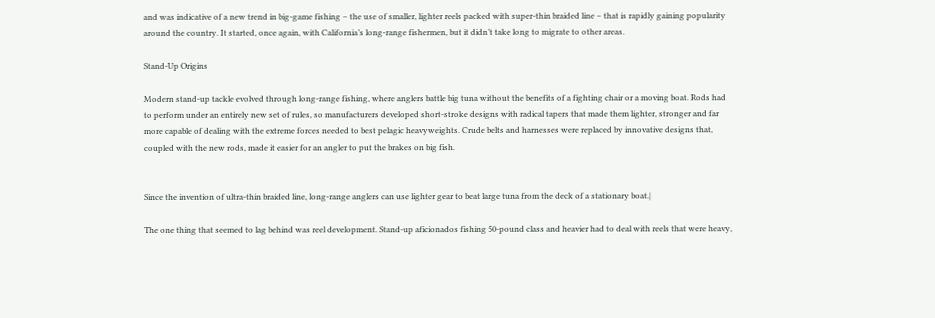and was indicative of a new trend in big-game fishing – the use of smaller, lighter reels packed with super-thin braided line – that is rapidly gaining popularity around the country. It started, once again, with California’s long-range fishermen, but it didn’t take long to migrate to other areas.

Stand-Up Origins

Modern stand-up tackle evolved through long-range fishing, where anglers battle big tuna without the benefits of a fighting chair or a moving boat. Rods had to perform under an entirely new set of rules, so manufacturers developed short-stroke designs with radical tapers that made them lighter, stronger and far more capable of dealing with the extreme forces needed to best pelagic heavyweights. Crude belts and harnesses were replaced by innovative designs that, coupled with the new rods, made it easier for an angler to put the brakes on big fish.


Since the invention of ultra-thin braided line, long-range anglers can use lighter gear to beat large tuna from the deck of a stationary boat.|

The one thing that seemed to lag behind was reel development. Stand-up aficionados fishing 50-pound class and heavier had to deal with reels that were heavy,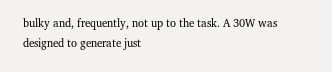bulky and, frequently, not up to the task. A 30W was designed to generate just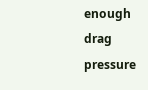enough drag pressure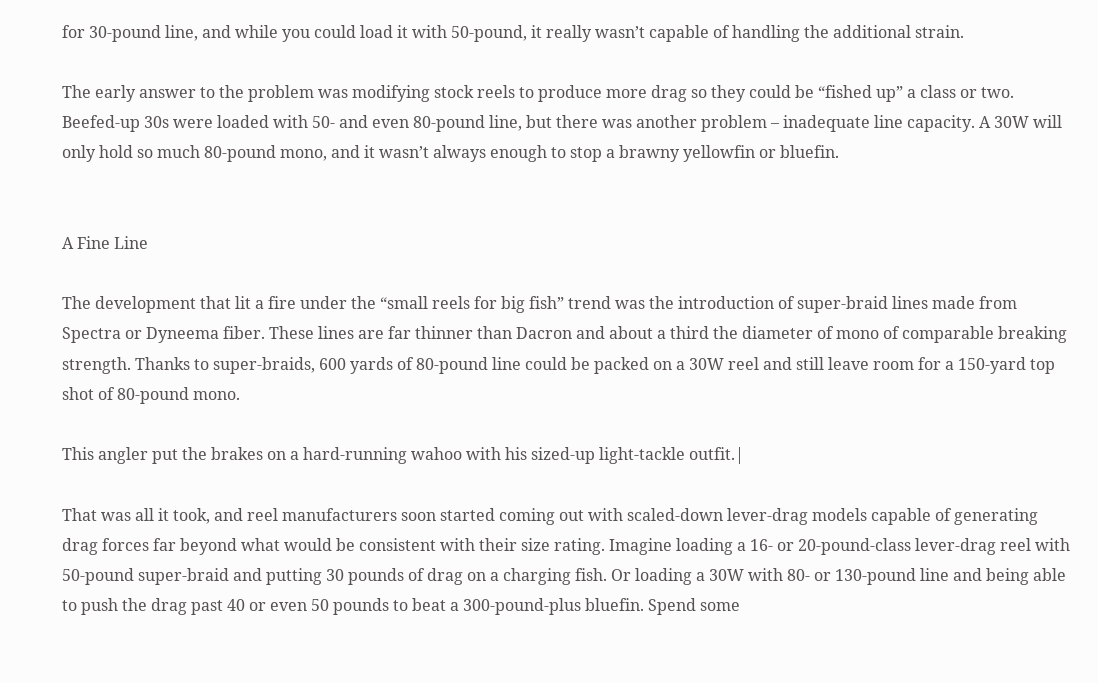for 30-pound line, and while you could load it with 50-pound, it really wasn’t capable of handling the additional strain.

The early answer to the problem was modifying stock reels to produce more drag so they could be “fished up” a class or two. Beefed-up 30s were loaded with 50- and even 80-pound line, but there was another problem – inadequate line capacity. A 30W will only hold so much 80-pound mono, and it wasn’t always enough to stop a brawny yellowfin or bluefin.


A Fine Line

The development that lit a fire under the “small reels for big fish” trend was the introduction of super-braid lines made from Spectra or Dyneema fiber. These lines are far thinner than Dacron and about a third the diameter of mono of comparable breaking strength. Thanks to super-braids, 600 yards of 80-pound line could be packed on a 30W reel and still leave room for a 150-yard top shot of 80-pound mono.

This angler put the brakes on a hard-running wahoo with his sized-up light-tackle outfit.|

That was all it took, and reel manufacturers soon started coming out with scaled-down lever-drag models capable of generating drag forces far beyond what would be consistent with their size rating. Imagine loading a 16- or 20-pound-class lever-drag reel with 50-pound super-braid and putting 30 pounds of drag on a charging fish. Or loading a 30W with 80- or 130-pound line and being able to push the drag past 40 or even 50 pounds to beat a 300-pound-plus bluefin. Spend some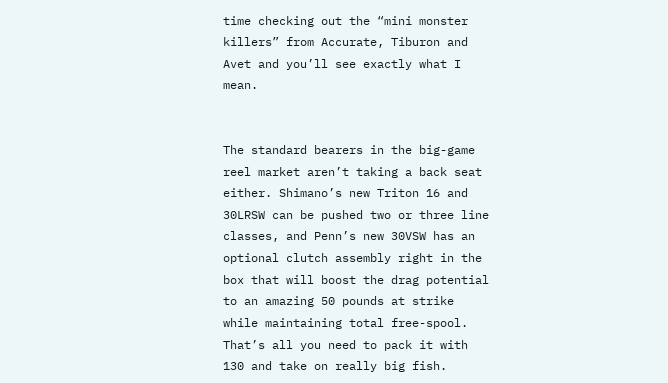time checking out the “mini monster killers” from Accurate, Tiburon and Avet and you’ll see exactly what I mean.


The standard bearers in the big-game reel market aren’t taking a back seat either. Shimano’s new Triton 16 and 30LRSW can be pushed two or three line classes, and Penn’s new 30VSW has an optional clutch assembly right in the box that will boost the drag potential to an amazing 50 pounds at strike while maintaining total free-spool. That’s all you need to pack it with 130 and take on really big fish.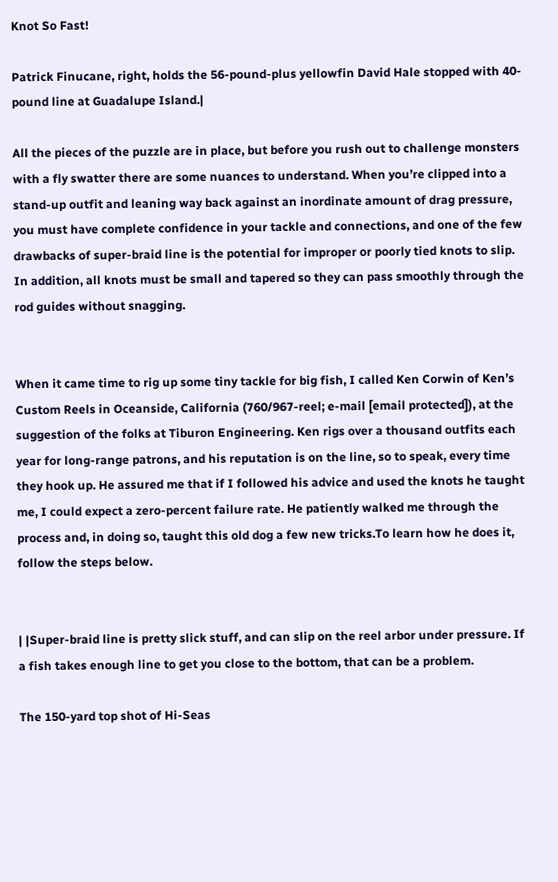Knot So Fast!

Patrick Finucane, right, holds the 56-pound-plus yellowfin David Hale stopped with 40-pound line at Guadalupe Island.|

All the pieces of the puzzle are in place, but before you rush out to challenge monsters with a fly swatter there are some nuances to understand. When you’re clipped into a stand-up outfit and leaning way back against an inordinate amount of drag pressure, you must have complete confidence in your tackle and connections, and one of the few drawbacks of super-braid line is the potential for improper or poorly tied knots to slip. In addition, all knots must be small and tapered so they can pass smoothly through the rod guides without snagging.


When it came time to rig up some tiny tackle for big fish, I called Ken Corwin of Ken’s Custom Reels in Oceanside, California (760/967-reel; e-mail [email protected]), at the suggestion of the folks at Tiburon Engineering. Ken rigs over a thousand outfits each year for long-range patrons, and his reputation is on the line, so to speak, every time they hook up. He assured me that if I followed his advice and used the knots he taught me, I could expect a zero-percent failure rate. He patiently walked me through the process and, in doing so, taught this old dog a few new tricks.To learn how he does it, follow the steps below.


| |Super-braid line is pretty slick stuff, and can slip on the reel arbor under pressure. If a fish takes enough line to get you close to the bottom, that can be a problem.

The 150-yard top shot of Hi-Seas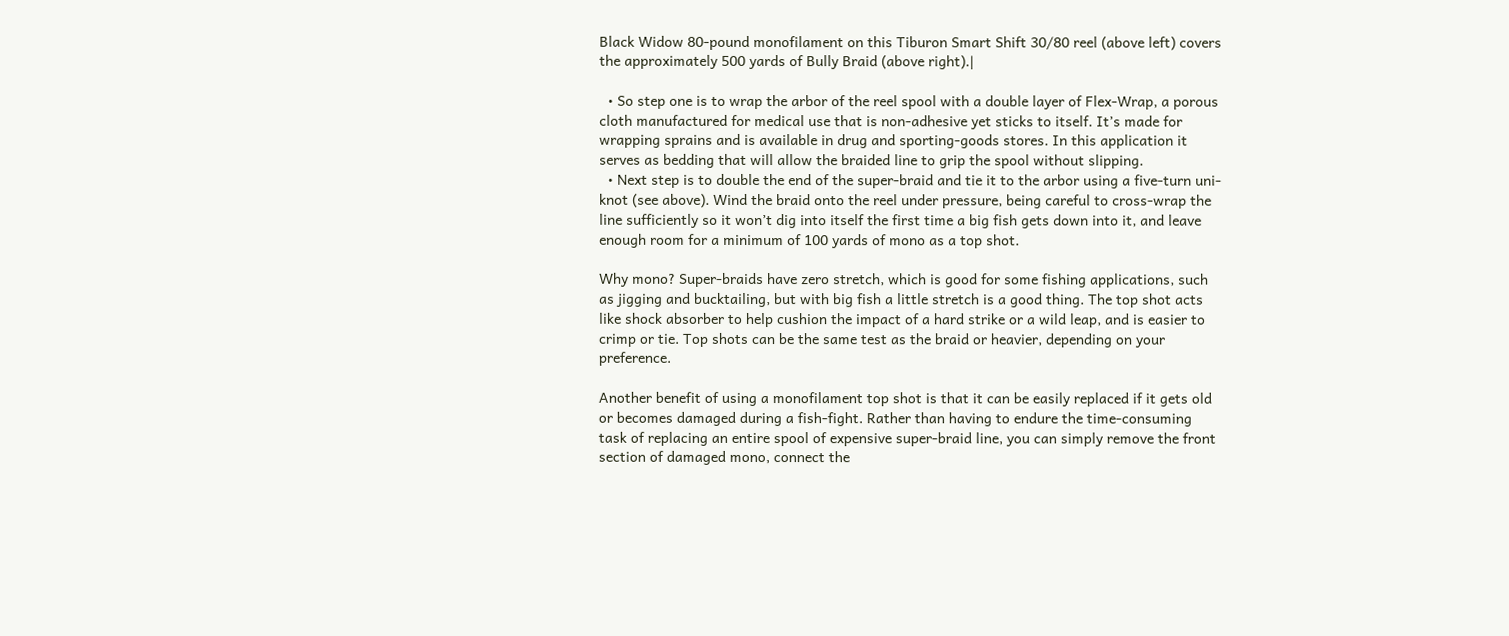Black Widow 80-pound monofilament on this Tiburon Smart Shift 30/80 reel (above left) covers the approximately 500 yards of Bully Braid (above right).|

  • So step one is to wrap the arbor of the reel spool with a double layer of Flex-Wrap, a porous cloth manufactured for medical use that is non-adhesive yet sticks to itself. It’s made for wrapping sprains and is available in drug and sporting-goods stores. In this application it serves as bedding that will allow the braided line to grip the spool without slipping.
  • Next step is to double the end of the super-braid and tie it to the arbor using a five-turn uni-knot (see above). Wind the braid onto the reel under pressure, being careful to cross-wrap the line sufficiently so it won’t dig into itself the first time a big fish gets down into it, and leave enough room for a minimum of 100 yards of mono as a top shot.

Why mono? Super-braids have zero stretch, which is good for some fishing applications, such as jigging and bucktailing, but with big fish a little stretch is a good thing. The top shot acts like shock absorber to help cushion the impact of a hard strike or a wild leap, and is easier to crimp or tie. Top shots can be the same test as the braid or heavier, depending on your preference.

Another benefit of using a monofilament top shot is that it can be easily replaced if it gets old or becomes damaged during a fish-fight. Rather than having to endure the time-consuming task of replacing an entire spool of expensive super-braid line, you can simply remove the front section of damaged mono, connect the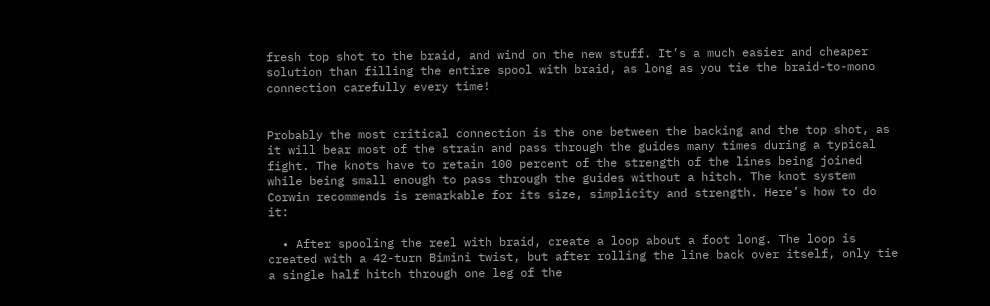fresh top shot to the braid, and wind on the new stuff. It’s a much easier and cheaper solution than filling the entire spool with braid, as long as you tie the braid-to-mono connection carefully every time!


Probably the most critical connection is the one between the backing and the top shot, as it will bear most of the strain and pass through the guides many times during a typical fight. The knots have to retain 100 percent of the strength of the lines being joined while being small enough to pass through the guides without a hitch. The knot system Corwin recommends is remarkable for its size, simplicity and strength. Here’s how to do it:

  • After spooling the reel with braid, create a loop about a foot long. The loop is created with a 42-turn Bimini twist, but after rolling the line back over itself, only tie a single half hitch through one leg of the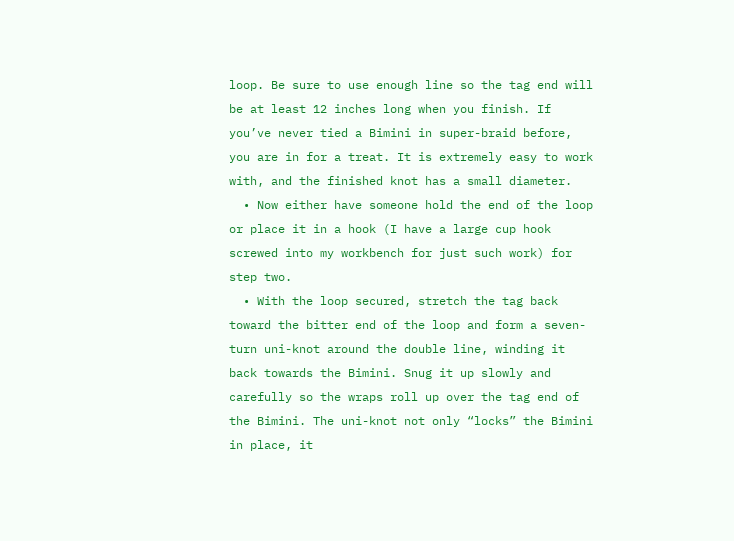loop. Be sure to use enough line so the tag end will be at least 12 inches long when you finish. If you’ve never tied a Bimini in super-braid before, you are in for a treat. It is extremely easy to work with, and the finished knot has a small diameter.
  • Now either have someone hold the end of the loop or place it in a hook (I have a large cup hook screwed into my workbench for just such work) for step two.
  • With the loop secured, stretch the tag back toward the bitter end of the loop and form a seven-turn uni-knot around the double line, winding it back towards the Bimini. Snug it up slowly and carefully so the wraps roll up over the tag end of the Bimini. The uni-knot not only “locks” the Bimini in place, it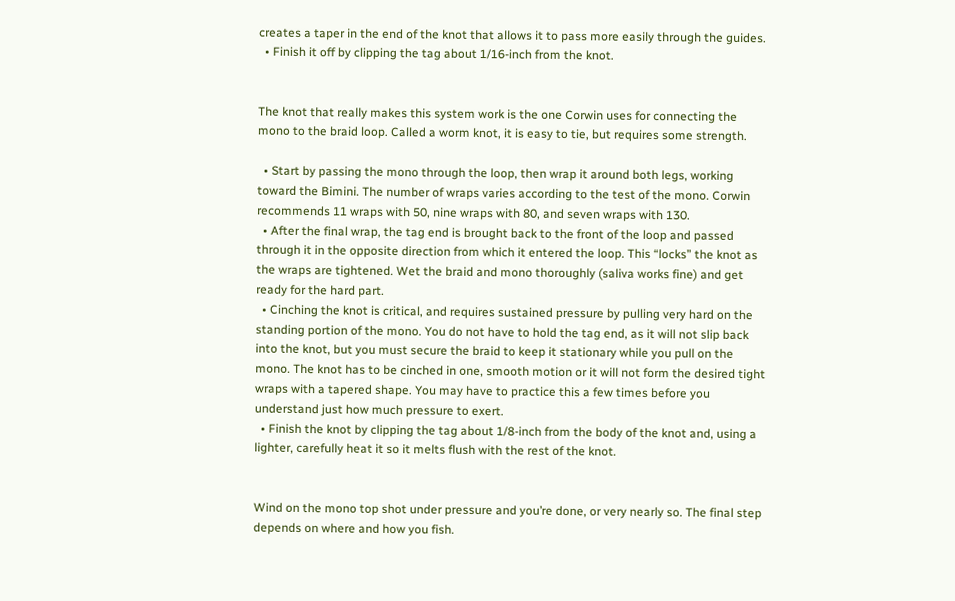creates a taper in the end of the knot that allows it to pass more easily through the guides.
  • Finish it off by clipping the tag about 1/16-inch from the knot.


The knot that really makes this system work is the one Corwin uses for connecting the mono to the braid loop. Called a worm knot, it is easy to tie, but requires some strength.

  • Start by passing the mono through the loop, then wrap it around both legs, working toward the Bimini. The number of wraps varies according to the test of the mono. Corwin recommends 11 wraps with 50, nine wraps with 80, and seven wraps with 130.
  • After the final wrap, the tag end is brought back to the front of the loop and passed through it in the opposite direction from which it entered the loop. This “locks” the knot as the wraps are tightened. Wet the braid and mono thoroughly (saliva works fine) and get ready for the hard part.
  • Cinching the knot is critical, and requires sustained pressure by pulling very hard on the standing portion of the mono. You do not have to hold the tag end, as it will not slip back into the knot, but you must secure the braid to keep it stationary while you pull on the mono. The knot has to be cinched in one, smooth motion or it will not form the desired tight wraps with a tapered shape. You may have to practice this a few times before you understand just how much pressure to exert.
  • Finish the knot by clipping the tag about 1/8-inch from the body of the knot and, using a lighter, carefully heat it so it melts flush with the rest of the knot.


Wind on the mono top shot under pressure and you’re done, or very nearly so. The final step depends on where and how you fish.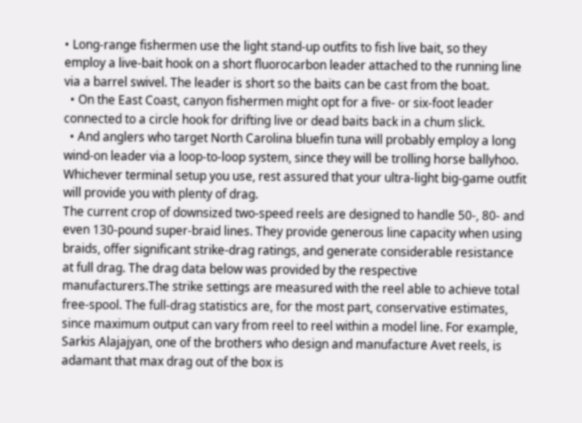• Long-range fishermen use the light stand-up outfits to fish live bait, so they employ a live-bait hook on a short fluorocarbon leader attached to the running line via a barrel swivel. The leader is short so the baits can be cast from the boat.
  • On the East Coast, canyon fishermen might opt for a five- or six-foot leader connected to a circle hook for drifting live or dead baits back in a chum slick.
  • And anglers who target North Carolina bluefin tuna will probably employ a long wind-on leader via a loop-to-loop system, since they will be trolling horse ballyhoo. Whichever terminal setup you use, rest assured that your ultra-light big-game outfit will provide you with plenty of drag.
The current crop of downsized two-speed reels are designed to handle 50-, 80- and even 130-pound super-braid lines. They provide generous line capacity when using braids, offer significant strike-drag ratings, and generate considerable resistance at full drag. The drag data below was provided by the respective manufacturers.The strike settings are measured with the reel able to achieve total free-spool. The full-drag statistics are, for the most part, conservative estimates, since maximum output can vary from reel to reel within a model line. For example, Sarkis Alajajyan, one of the brothers who design and manufacture Avet reels, is adamant that max drag out of the box is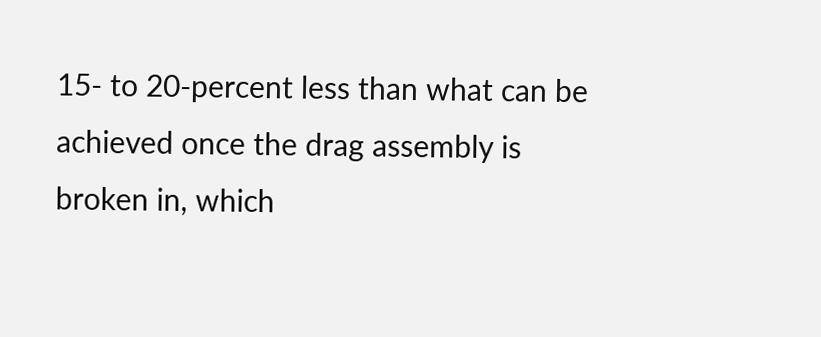15- to 20-percent less than what can be achieved once the drag assembly is broken in, which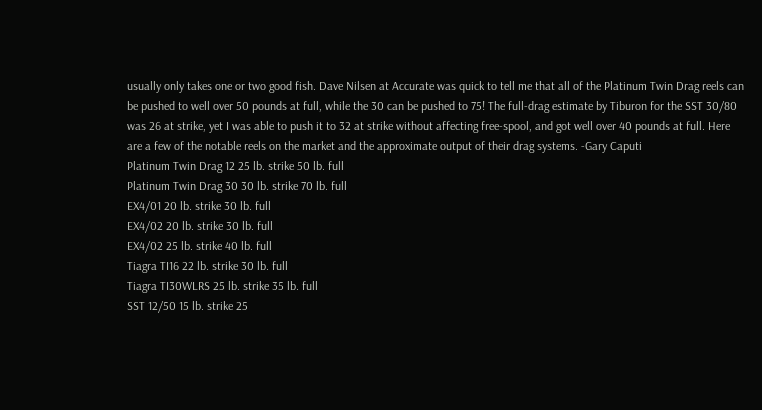usually only takes one or two good fish. Dave Nilsen at Accurate was quick to tell me that all of the Platinum Twin Drag reels can be pushed to well over 50 pounds at full, while the 30 can be pushed to 75! The full-drag estimate by Tiburon for the SST 30/80 was 26 at strike, yet I was able to push it to 32 at strike without affecting free-spool, and got well over 40 pounds at full. Here are a few of the notable reels on the market and the approximate output of their drag systems. -Gary Caputi
Platinum Twin Drag 12 25 lb. strike 50 lb. full
Platinum Twin Drag 30 30 lb. strike 70 lb. full
EX4/01 20 lb. strike 30 lb. full
EX4/02 20 lb. strike 30 lb. full
EX4/02 25 lb. strike 40 lb. full
Tiagra TI16 22 lb. strike 30 lb. full
Tiagra TI30WLRS 25 lb. strike 35 lb. full
SST 12/50 15 lb. strike 25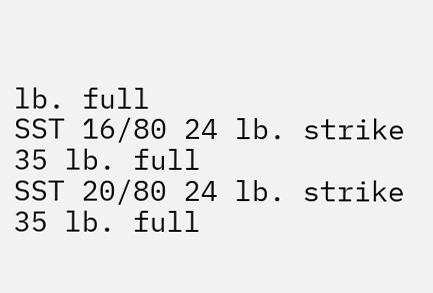lb. full
SST 16/80 24 lb. strike 35 lb. full
SST 20/80 24 lb. strike 35 lb. full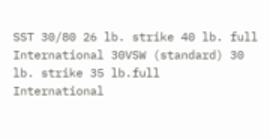SST 30/80 26 lb. strike 40 lb. full
International 30VSW (standard) 30 lb. strike 35 lb.full
International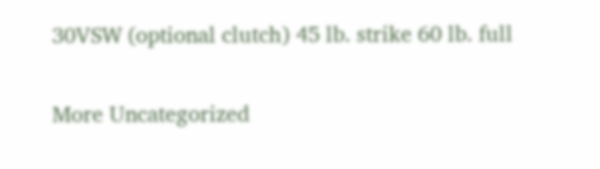30VSW (optional clutch) 45 lb. strike 60 lb. full

More Uncategorized